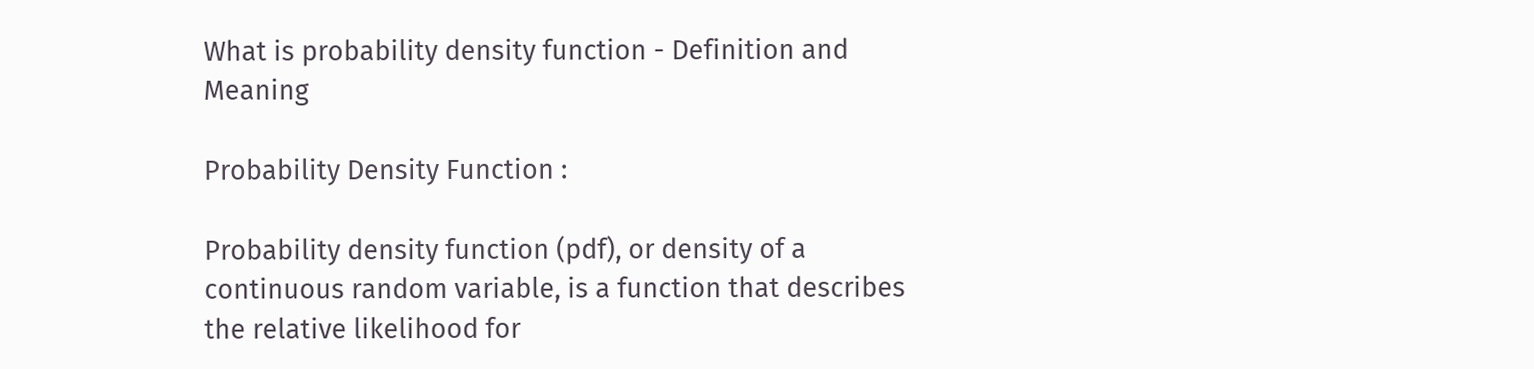What is probability density function - Definition and Meaning

Probability Density Function :

Probability density function (pdf), or density of a continuous random variable, is a function that describes the relative likelihood for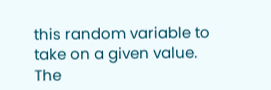this random variable to take on a given value. The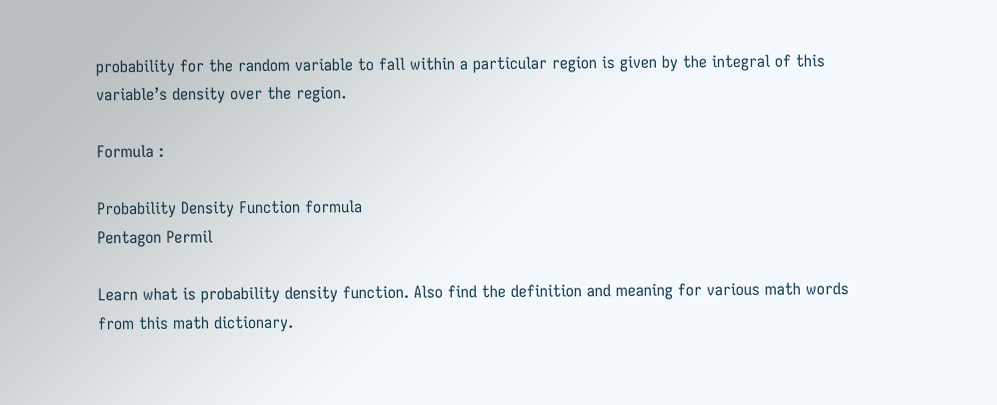probability for the random variable to fall within a particular region is given by the integral of this variable’s density over the region.

Formula :

Probability Density Function formula
Pentagon Permil

Learn what is probability density function. Also find the definition and meaning for various math words from this math dictionary.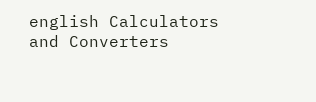english Calculators and Converters